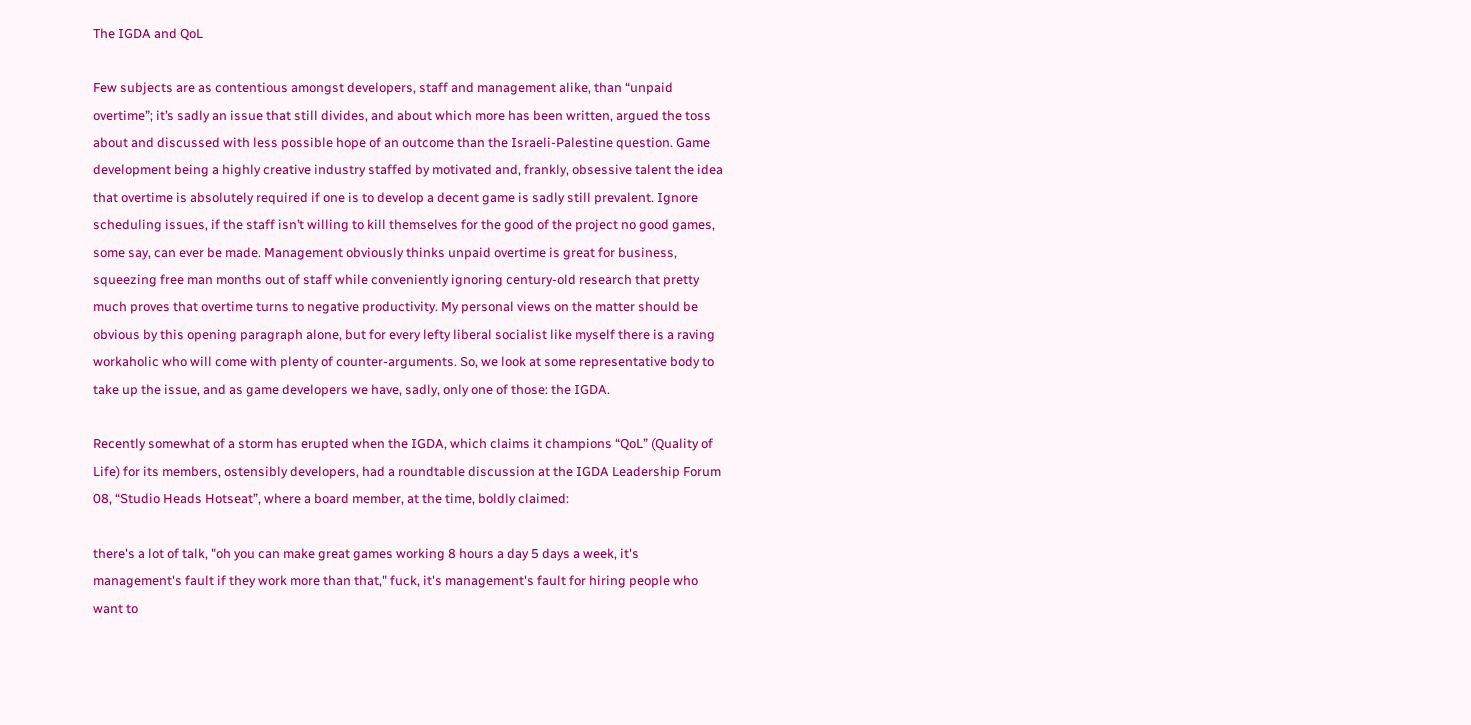The IGDA and QoL

Few subjects are as contentious amongst developers, staff and management alike, than “unpaid overtime”; it’s sadly an issue that still divides, and about which more has been written, argued the toss about and discussed with less possible hope of an outcome than the Israeli-Palestine question. Game development being a highly creative industry staffed by motivated and, frankly, obsessive talent the idea that overtime is absolutely required if one is to develop a decent game is sadly still prevalent. Ignore scheduling issues, if the staff isn’t willing to kill themselves for the good of the project no good games, some say, can ever be made. Management obviously thinks unpaid overtime is great for business, squeezing free man months out of staff while conveniently ignoring century-old research that pretty much proves that overtime turns to negative productivity. My personal views on the matter should be obvious by this opening paragraph alone, but for every lefty liberal socialist like myself there is a raving workaholic who will come with plenty of counter-arguments. So, we look at some representative body to take up the issue, and as game developers we have, sadly, only one of those: the IGDA.

Recently somewhat of a storm has erupted when the IGDA, which claims it champions “QoL” (Quality of Life) for its members, ostensibly developers, had a roundtable discussion at the IGDA Leadership Forum 08, “Studio Heads Hotseat”, where a board member, at the time, boldly claimed:

there's a lot of talk, "oh you can make great games working 8 hours a day 5 days a week, it's management's fault if they work more than that," fuck, it's management's fault for hiring people who want to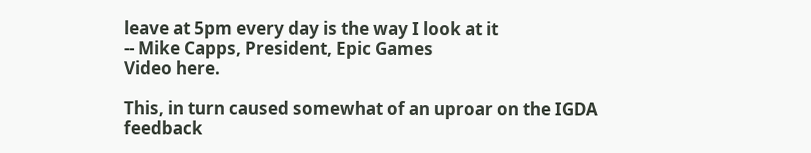leave at 5pm every day is the way I look at it
-- Mike Capps, President, Epic Games
Video here.

This, in turn caused somewhat of an uproar on the IGDA feedback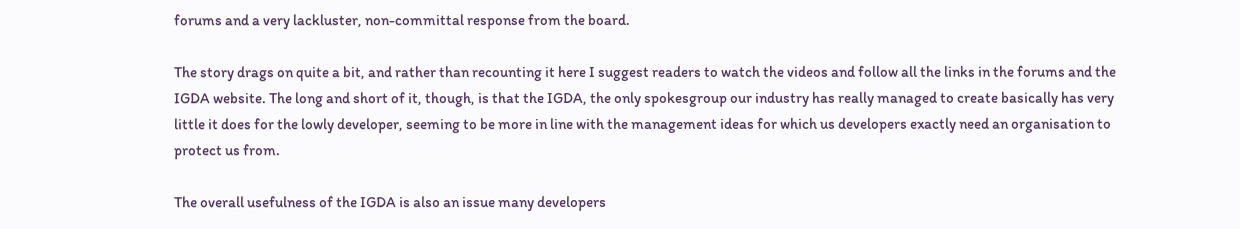forums and a very lackluster, non-committal response from the board.

The story drags on quite a bit, and rather than recounting it here I suggest readers to watch the videos and follow all the links in the forums and the IGDA website. The long and short of it, though, is that the IGDA, the only spokesgroup our industry has really managed to create basically has very little it does for the lowly developer, seeming to be more in line with the management ideas for which us developers exactly need an organisation to protect us from.

The overall usefulness of the IGDA is also an issue many developers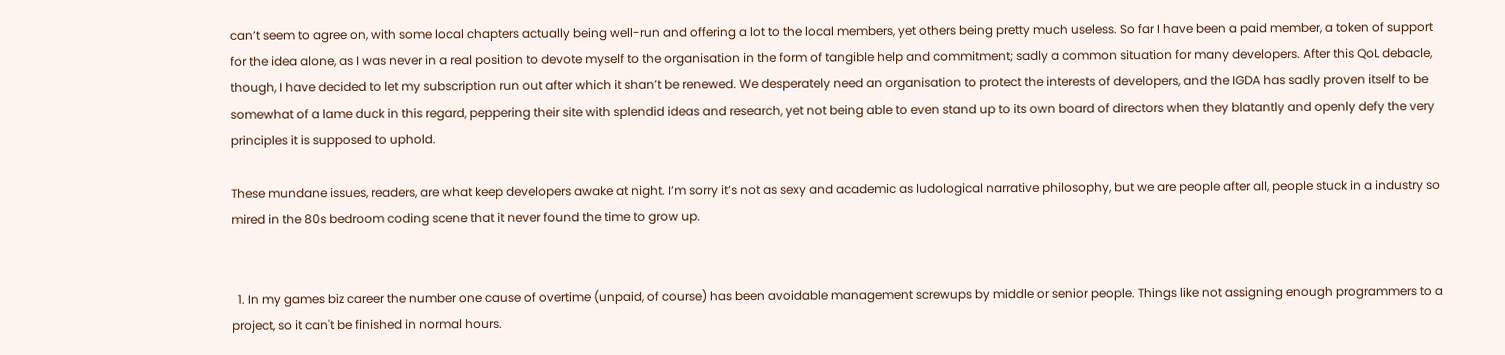can’t seem to agree on, with some local chapters actually being well-run and offering a lot to the local members, yet others being pretty much useless. So far I have been a paid member, a token of support for the idea alone, as I was never in a real position to devote myself to the organisation in the form of tangible help and commitment; sadly a common situation for many developers. After this QoL debacle, though, I have decided to let my subscription run out after which it shan’t be renewed. We desperately need an organisation to protect the interests of developers, and the IGDA has sadly proven itself to be somewhat of a lame duck in this regard, peppering their site with splendid ideas and research, yet not being able to even stand up to its own board of directors when they blatantly and openly defy the very principles it is supposed to uphold.

These mundane issues, readers, are what keep developers awake at night. I’m sorry it’s not as sexy and academic as ludological narrative philosophy, but we are people after all, people stuck in a industry so mired in the 80s bedroom coding scene that it never found the time to grow up.


  1. In my games biz career the number one cause of overtime (unpaid, of course) has been avoidable management screwups by middle or senior people. Things like not assigning enough programmers to a project, so it can't be finished in normal hours.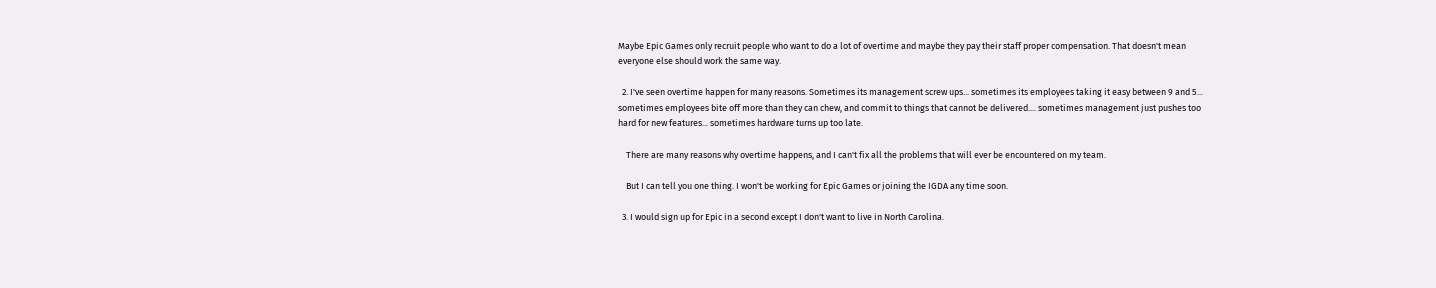Maybe Epic Games only recruit people who want to do a lot of overtime and maybe they pay their staff proper compensation. That doesn't mean everyone else should work the same way.

  2. I've seen overtime happen for many reasons. Sometimes its management screw ups... sometimes its employees taking it easy between 9 and 5... sometimes employees bite off more than they can chew, and commit to things that cannot be delivered.... sometimes management just pushes too hard for new features... sometimes hardware turns up too late.

    There are many reasons why overtime happens, and I can't fix all the problems that will ever be encountered on my team.

    But I can tell you one thing. I won't be working for Epic Games or joining the IGDA any time soon.

  3. I would sign up for Epic in a second except I don't want to live in North Carolina.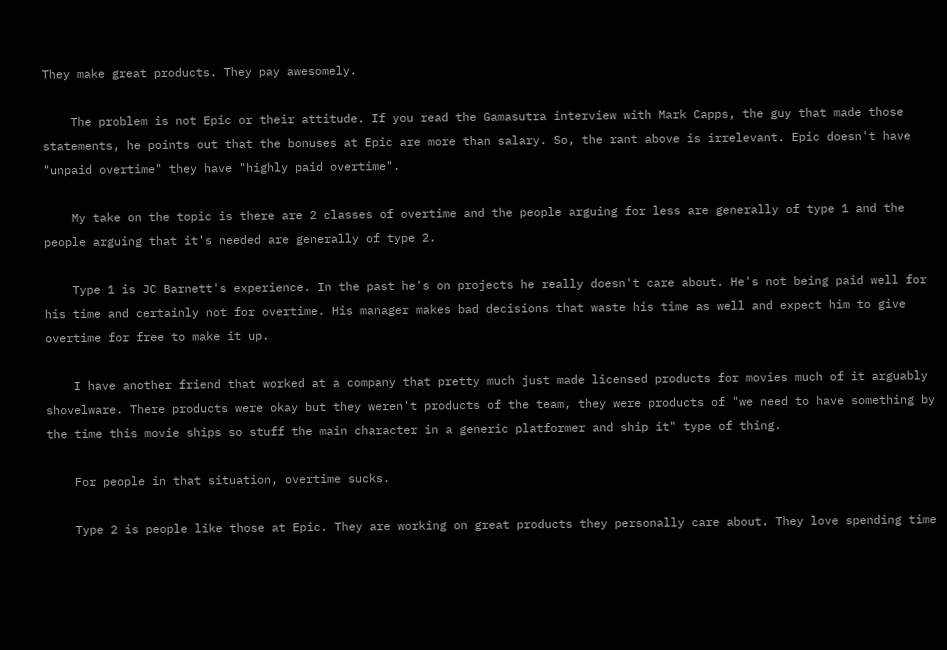They make great products. They pay awesomely.

    The problem is not Epic or their attitude. If you read the Gamasutra interview with Mark Capps, the guy that made those statements, he points out that the bonuses at Epic are more than salary. So, the rant above is irrelevant. Epic doesn't have "unpaid overtime" they have "highly paid overtime".

    My take on the topic is there are 2 classes of overtime and the people arguing for less are generally of type 1 and the people arguing that it's needed are generally of type 2.

    Type 1 is JC Barnett's experience. In the past he's on projects he really doesn't care about. He's not being paid well for his time and certainly not for overtime. His manager makes bad decisions that waste his time as well and expect him to give overtime for free to make it up.

    I have another friend that worked at a company that pretty much just made licensed products for movies much of it arguably shovelware. There products were okay but they weren't products of the team, they were products of "we need to have something by the time this movie ships so stuff the main character in a generic platformer and ship it" type of thing.

    For people in that situation, overtime sucks.

    Type 2 is people like those at Epic. They are working on great products they personally care about. They love spending time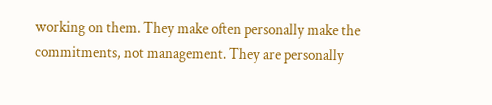working on them. They make often personally make the commitments, not management. They are personally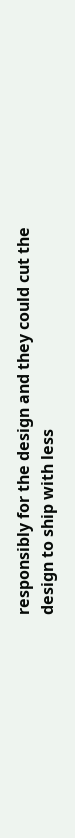responsibly for the design and they could cut the design to ship with less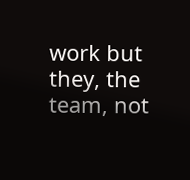work but they, the team, not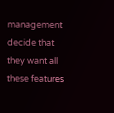management decide that they want all these features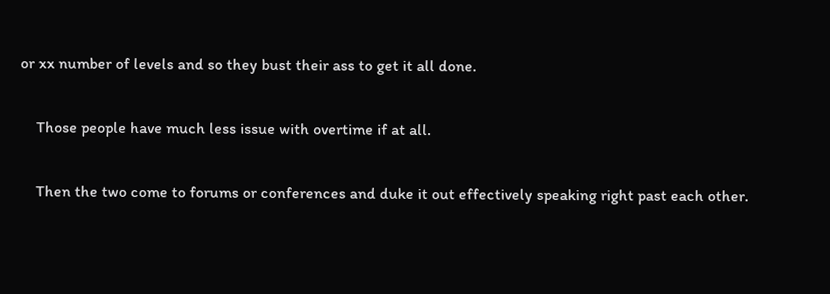or xx number of levels and so they bust their ass to get it all done.

    Those people have much less issue with overtime if at all.

    Then the two come to forums or conferences and duke it out effectively speaking right past each other.